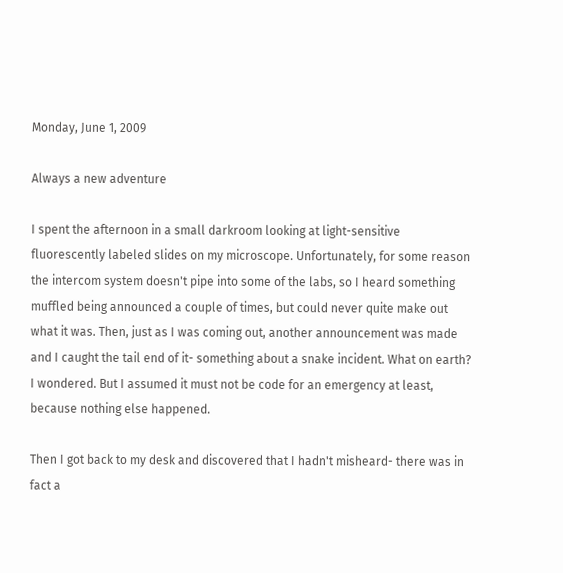Monday, June 1, 2009

Always a new adventure

I spent the afternoon in a small darkroom looking at light-sensitive fluorescently labeled slides on my microscope. Unfortunately, for some reason the intercom system doesn't pipe into some of the labs, so I heard something muffled being announced a couple of times, but could never quite make out what it was. Then, just as I was coming out, another announcement was made and I caught the tail end of it- something about a snake incident. What on earth? I wondered. But I assumed it must not be code for an emergency at least, because nothing else happened.

Then I got back to my desk and discovered that I hadn't misheard- there was in fact a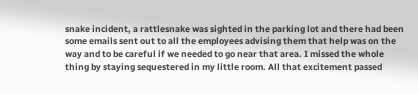snake incident, a rattlesnake was sighted in the parking lot and there had been some emails sent out to all the employees advising them that help was on the way and to be careful if we needed to go near that area. I missed the whole thing by staying sequestered in my little room. All that excitement passed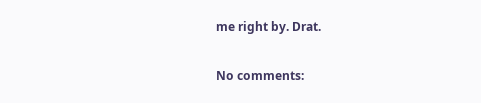me right by. Drat.

No comments: